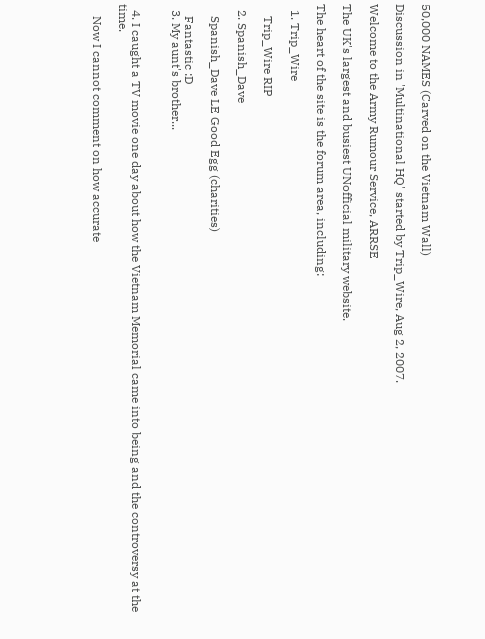50,000 NAMES (Carved on the Vietnam Wall)

Discussion in 'Multinational HQ' started by Trip_Wire, Aug 2, 2007.

Welcome to the Army Rumour Service, ARRSE

The UK's largest and busiest UNofficial military website.

The heart of the site is the forum area, including:

  1. Trip_Wire

    Trip_Wire RIP

  2. Spanish_Dave

    Spanish_Dave LE Good Egg (charities)

    Fantastic :D
  3. My aunt's brother...


  4. I caught a TV movie one day about how the Vietnam Memorial came into being and the controversy at the time.

    Now I cannot comment on how accurate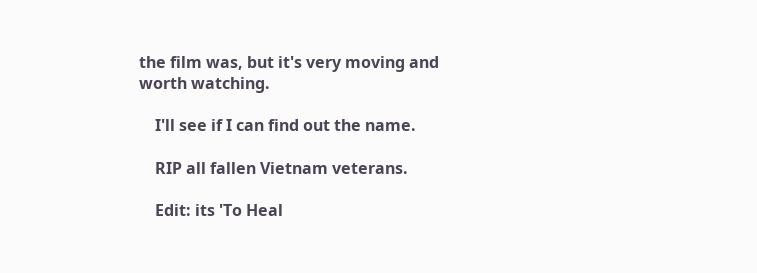the film was, but it's very moving and worth watching.

    I'll see if I can find out the name.

    RIP all fallen Vietnam veterans.

    Edit: its 'To Heal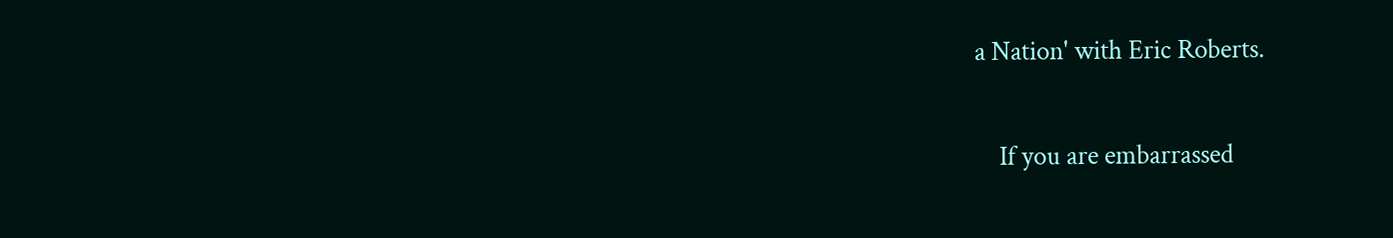a Nation' with Eric Roberts.


    If you are embarrassed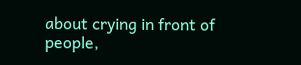about crying in front of people,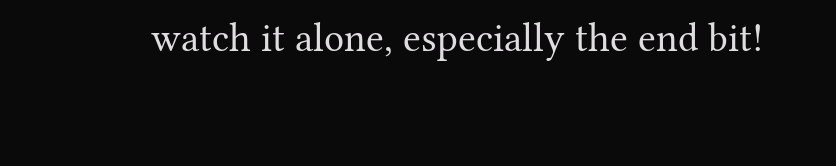watch it alone, especially the end bit!